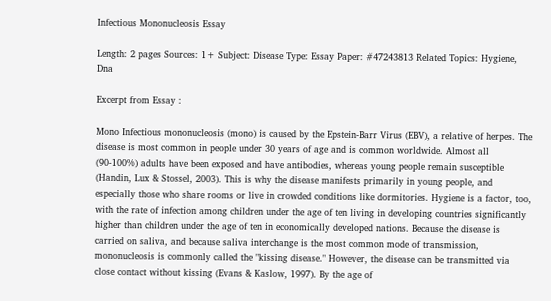Infectious Mononucleosis Essay

Length: 2 pages Sources: 1+ Subject: Disease Type: Essay Paper: #47243813 Related Topics: Hygiene, Dna

Excerpt from Essay :

Mono Infectious mononucleosis (mono) is caused by the Epstein-Barr Virus (EBV), a relative of herpes. The disease is most common in people under 30 years of age and is common worldwide. Almost all (90-100%) adults have been exposed and have antibodies, whereas young people remain susceptible (Handin, Lux & Stossel, 2003). This is why the disease manifests primarily in young people, and especially those who share rooms or live in crowded conditions like dormitories. Hygiene is a factor, too, with the rate of infection among children under the age of ten living in developing countries significantly higher than children under the age of ten in economically developed nations. Because the disease is carried on saliva, and because saliva interchange is the most common mode of transmission, mononucleosis is commonly called the "kissing disease." However, the disease can be transmitted via close contact without kissing (Evans & Kaslow, 1997). By the age of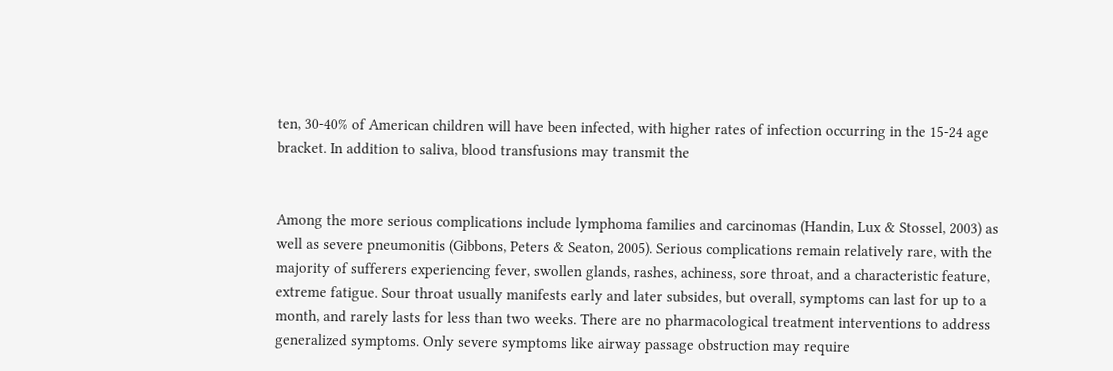ten, 30-40% of American children will have been infected, with higher rates of infection occurring in the 15-24 age bracket. In addition to saliva, blood transfusions may transmit the


Among the more serious complications include lymphoma families and carcinomas (Handin, Lux & Stossel, 2003) as well as severe pneumonitis (Gibbons, Peters & Seaton, 2005). Serious complications remain relatively rare, with the majority of sufferers experiencing fever, swollen glands, rashes, achiness, sore throat, and a characteristic feature, extreme fatigue. Sour throat usually manifests early and later subsides, but overall, symptoms can last for up to a month, and rarely lasts for less than two weeks. There are no pharmacological treatment interventions to address generalized symptoms. Only severe symptoms like airway passage obstruction may require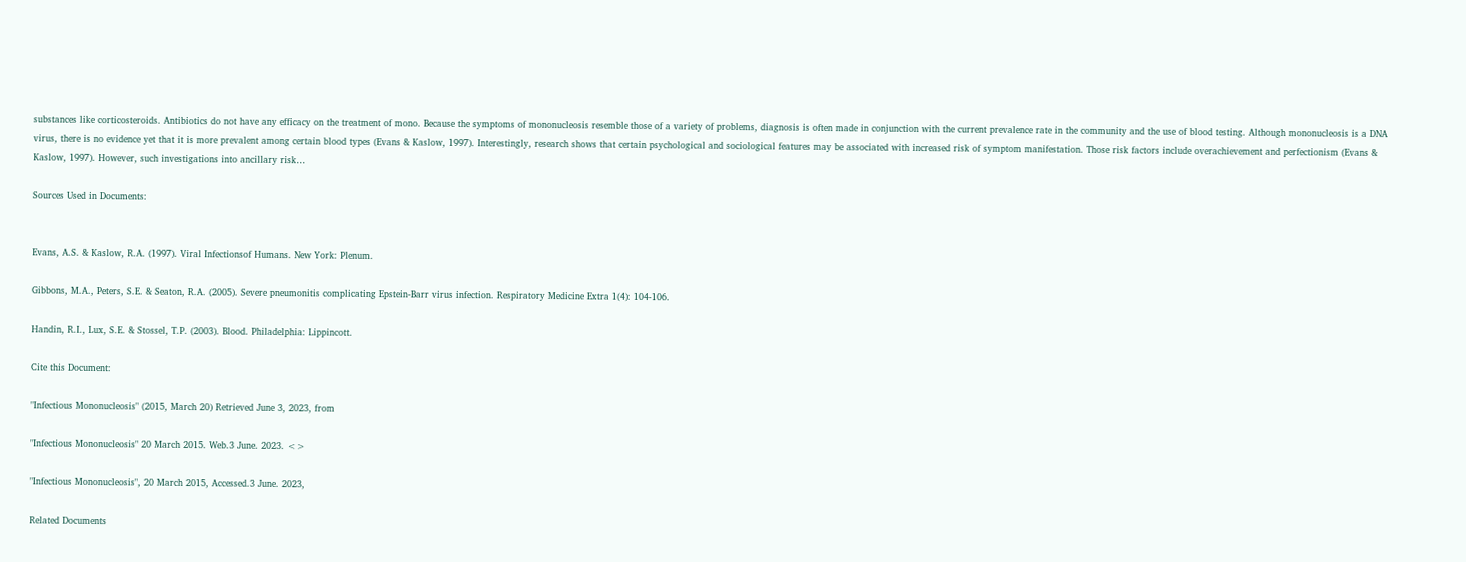substances like corticosteroids. Antibiotics do not have any efficacy on the treatment of mono. Because the symptoms of mononucleosis resemble those of a variety of problems, diagnosis is often made in conjunction with the current prevalence rate in the community and the use of blood testing. Although mononucleosis is a DNA virus, there is no evidence yet that it is more prevalent among certain blood types (Evans & Kaslow, 1997). Interestingly, research shows that certain psychological and sociological features may be associated with increased risk of symptom manifestation. Those risk factors include overachievement and perfectionism (Evans & Kaslow, 1997). However, such investigations into ancillary risk…

Sources Used in Documents:


Evans, A.S. & Kaslow, R.A. (1997). Viral Infectionsof Humans. New York: Plenum.

Gibbons, M.A., Peters, S.E. & Seaton, R.A. (2005). Severe pneumonitis complicating Epstein-Barr virus infection. Respiratory Medicine Extra 1(4): 104-106.

Handin, R.I., Lux, S.E. & Stossel, T.P. (2003). Blood. Philadelphia: Lippincott.

Cite this Document:

"Infectious Mononucleosis" (2015, March 20) Retrieved June 3, 2023, from

"Infectious Mononucleosis" 20 March 2015. Web.3 June. 2023. <>

"Infectious Mononucleosis", 20 March 2015, Accessed.3 June. 2023,

Related Documents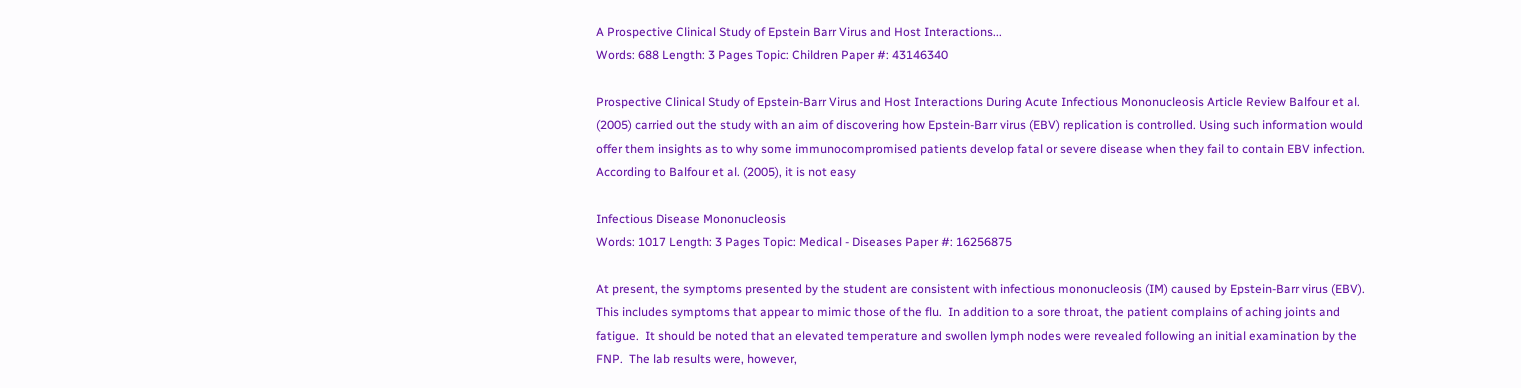A Prospective Clinical Study of Epstein Barr Virus and Host Interactions...
Words: 688 Length: 3 Pages Topic: Children Paper #: 43146340

Prospective Clinical Study of Epstein-Barr Virus and Host Interactions During Acute Infectious Mononucleosis Article Review Balfour et al. (2005) carried out the study with an aim of discovering how Epstein-Barr virus (EBV) replication is controlled. Using such information would offer them insights as to why some immunocompromised patients develop fatal or severe disease when they fail to contain EBV infection. According to Balfour et al. (2005), it is not easy

Infectious Disease Mononucleosis
Words: 1017 Length: 3 Pages Topic: Medical - Diseases Paper #: 16256875

At present, the symptoms presented by the student are consistent with infectious mononucleosis (IM) caused by Epstein-Barr virus (EBV).  This includes symptoms that appear to mimic those of the flu.  In addition to a sore throat, the patient complains of aching joints and fatigue.  It should be noted that an elevated temperature and swollen lymph nodes were revealed following an initial examination by the FNP.  The lab results were, however,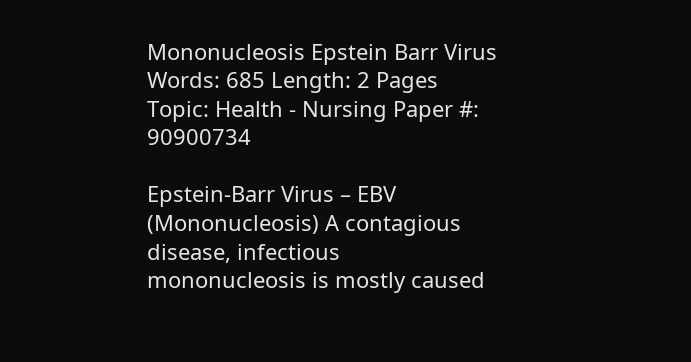Mononucleosis Epstein Barr Virus
Words: 685 Length: 2 Pages Topic: Health - Nursing Paper #: 90900734

Epstein-Barr Virus – EBV (Mononucleosis) A contagious disease, infectious mononucleosis is mostly caused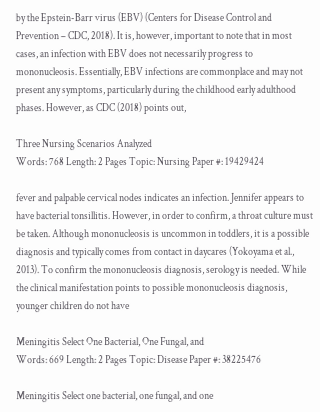by the Epstein-Barr virus (EBV) (Centers for Disease Control and Prevention – CDC, 2018). It is, however, important to note that in most cases, an infection with EBV does not necessarily progress to mononucleosis. Essentially, EBV infections are commonplace and may not present any symptoms, particularly during the childhood early adulthood phases. However, as CDC (2018) points out,

Three Nursing Scenarios Analyzed
Words: 768 Length: 2 Pages Topic: Nursing Paper #: 19429424

fever and palpable cervical nodes indicates an infection. Jennifer appears to have bacterial tonsillitis. However, in order to confirm, a throat culture must be taken. Although mononucleosis is uncommon in toddlers, it is a possible diagnosis and typically comes from contact in daycares (Yokoyama et al., 2013). To confirm the mononucleosis diagnosis, serology is needed. While the clinical manifestation points to possible mononucleosis diagnosis, younger children do not have

Meningitis Select One Bacterial, One Fungal, and
Words: 669 Length: 2 Pages Topic: Disease Paper #: 38225476

Meningitis Select one bacterial, one fungal, and one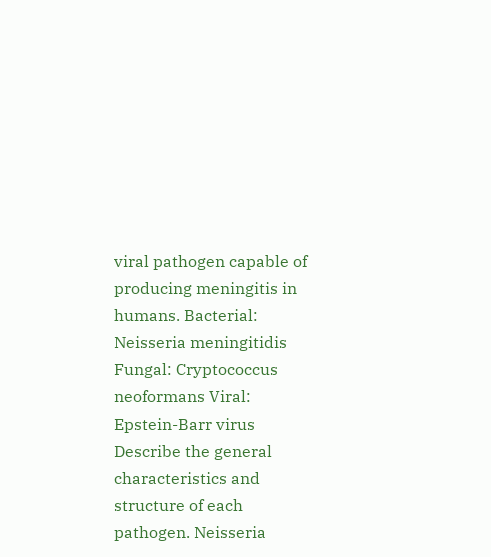viral pathogen capable of producing meningitis in humans. Bacterial: Neisseria meningitidis Fungal: Cryptococcus neoformans Viral: Epstein-Barr virus Describe the general characteristics and structure of each pathogen. Neisseria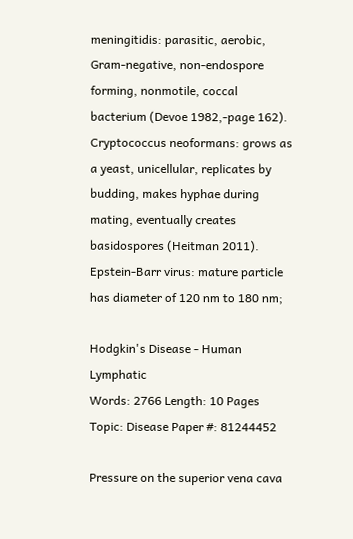meningitidis: parasitic, aerobic, Gram-negative, non-endospore forming, nonmotile, coccal bacterium (Devoe 1982,-page 162). Cryptococcus neoformans: grows as a yeast, unicellular, replicates by budding, makes hyphae during mating, eventually creates basidospores (Heitman 2011). Epstein-Barr virus: mature particle has diameter of 120 nm to 180 nm;

Hodgkin's Disease - Human Lymphatic
Words: 2766 Length: 10 Pages Topic: Disease Paper #: 81244452

Pressure on the superior vena cava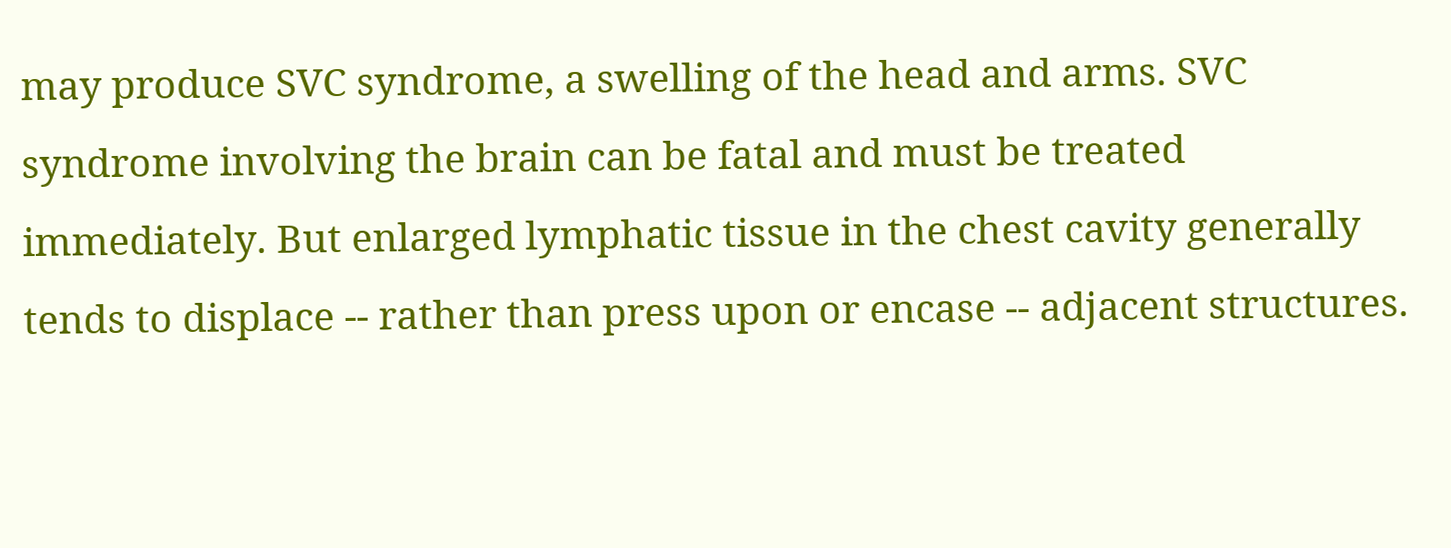may produce SVC syndrome, a swelling of the head and arms. SVC syndrome involving the brain can be fatal and must be treated immediately. But enlarged lymphatic tissue in the chest cavity generally tends to displace -- rather than press upon or encase -- adjacent structures.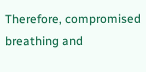Therefore, compromised breathing and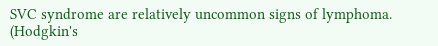SVC syndrome are relatively uncommon signs of lymphoma. (Hodgkin's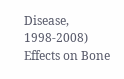Disease, 1998-2008) Effects on Bone